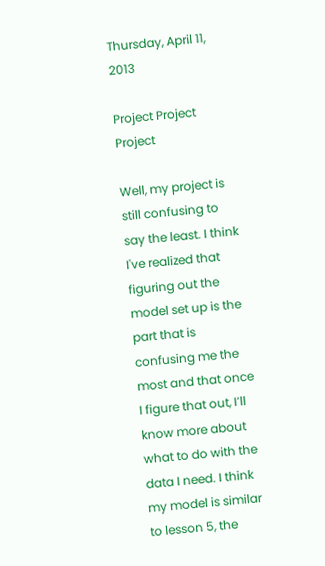Thursday, April 11, 2013

Project Project Project

Well, my project is still confusing to say the least. I think I've realized that figuring out the model set up is the part that is confusing me the most and that once I figure that out, I’ll know more about what to do with the data I need. I think my model is similar to lesson 5, the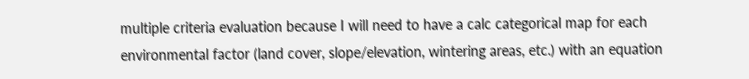multiple criteria evaluation because I will need to have a calc categorical map for each environmental factor (land cover, slope/elevation, wintering areas, etc.) with an equation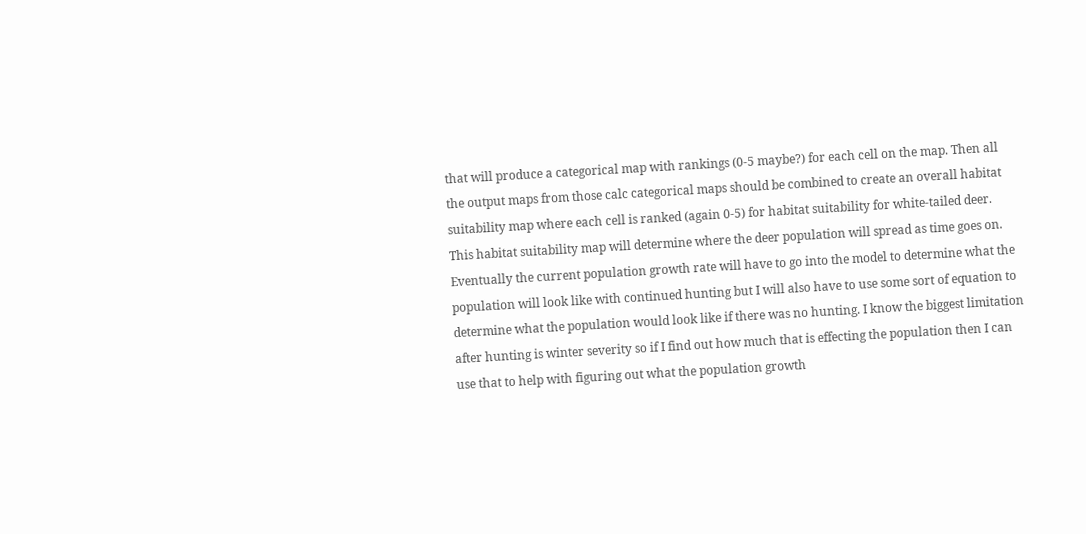that will produce a categorical map with rankings (0-5 maybe?) for each cell on the map. Then all the output maps from those calc categorical maps should be combined to create an overall habitat suitability map where each cell is ranked (again 0-5) for habitat suitability for white-tailed deer. This habitat suitability map will determine where the deer population will spread as time goes on. Eventually the current population growth rate will have to go into the model to determine what the population will look like with continued hunting but I will also have to use some sort of equation to determine what the population would look like if there was no hunting. I know the biggest limitation after hunting is winter severity so if I find out how much that is effecting the population then I can use that to help with figuring out what the population growth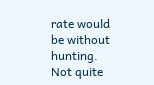rate would be without hunting. Not quite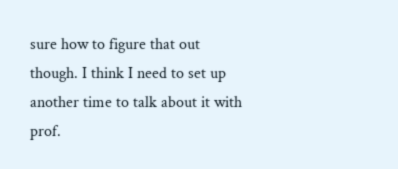sure how to figure that out though. I think I need to set up another time to talk about it with prof.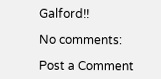Galford!!

No comments:

Post a Comment